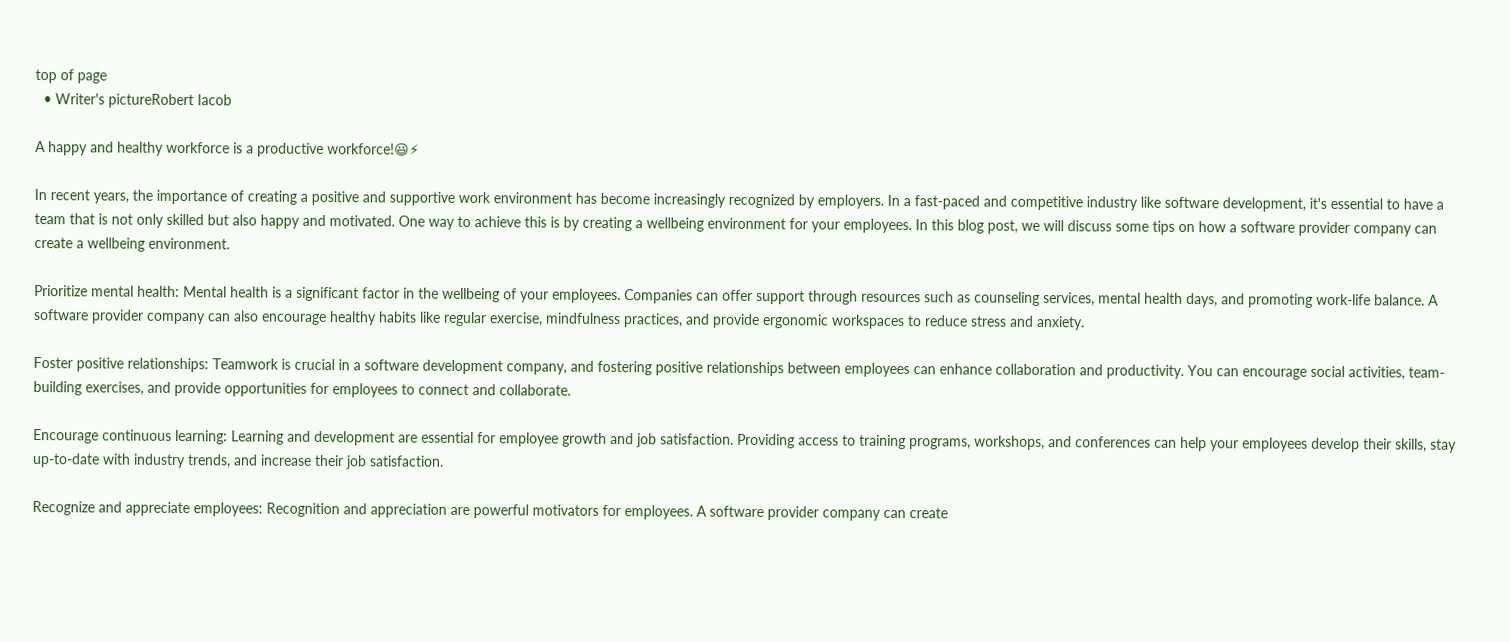top of page
  • Writer's pictureRobert Iacob

A happy and healthy workforce is a productive workforce!😃⚡

In recent years, the importance of creating a positive and supportive work environment has become increasingly recognized by employers. In a fast-paced and competitive industry like software development, it's essential to have a team that is not only skilled but also happy and motivated. One way to achieve this is by creating a wellbeing environment for your employees. In this blog post, we will discuss some tips on how a software provider company can create a wellbeing environment.

Prioritize mental health: Mental health is a significant factor in the wellbeing of your employees. Companies can offer support through resources such as counseling services, mental health days, and promoting work-life balance. A software provider company can also encourage healthy habits like regular exercise, mindfulness practices, and provide ergonomic workspaces to reduce stress and anxiety.

Foster positive relationships: Teamwork is crucial in a software development company, and fostering positive relationships between employees can enhance collaboration and productivity. You can encourage social activities, team-building exercises, and provide opportunities for employees to connect and collaborate.

Encourage continuous learning: Learning and development are essential for employee growth and job satisfaction. Providing access to training programs, workshops, and conferences can help your employees develop their skills, stay up-to-date with industry trends, and increase their job satisfaction.

Recognize and appreciate employees: Recognition and appreciation are powerful motivators for employees. A software provider company can create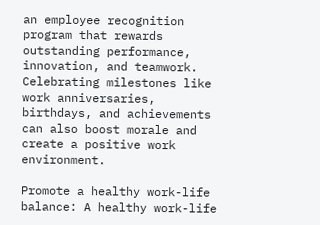an employee recognition program that rewards outstanding performance, innovation, and teamwork. Celebrating milestones like work anniversaries, birthdays, and achievements can also boost morale and create a positive work environment.

Promote a healthy work-life balance: A healthy work-life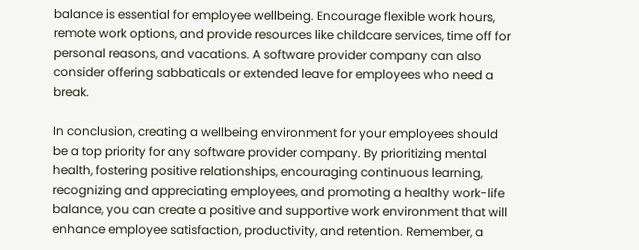balance is essential for employee wellbeing. Encourage flexible work hours, remote work options, and provide resources like childcare services, time off for personal reasons, and vacations. A software provider company can also consider offering sabbaticals or extended leave for employees who need a break.

In conclusion, creating a wellbeing environment for your employees should be a top priority for any software provider company. By prioritizing mental health, fostering positive relationships, encouraging continuous learning, recognizing and appreciating employees, and promoting a healthy work-life balance, you can create a positive and supportive work environment that will enhance employee satisfaction, productivity, and retention. Remember, a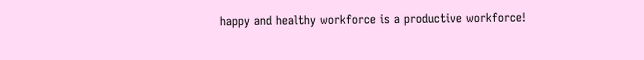happy and healthy workforce is a productive workforce!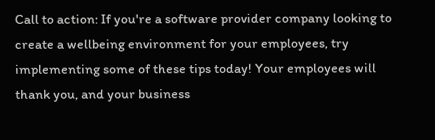Call to action: If you're a software provider company looking to create a wellbeing environment for your employees, try implementing some of these tips today! Your employees will thank you, and your business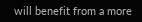will benefit from a more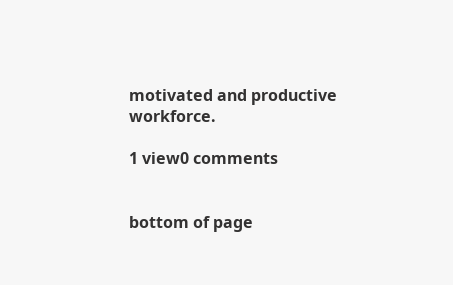motivated and productive workforce.

1 view0 comments


bottom of page